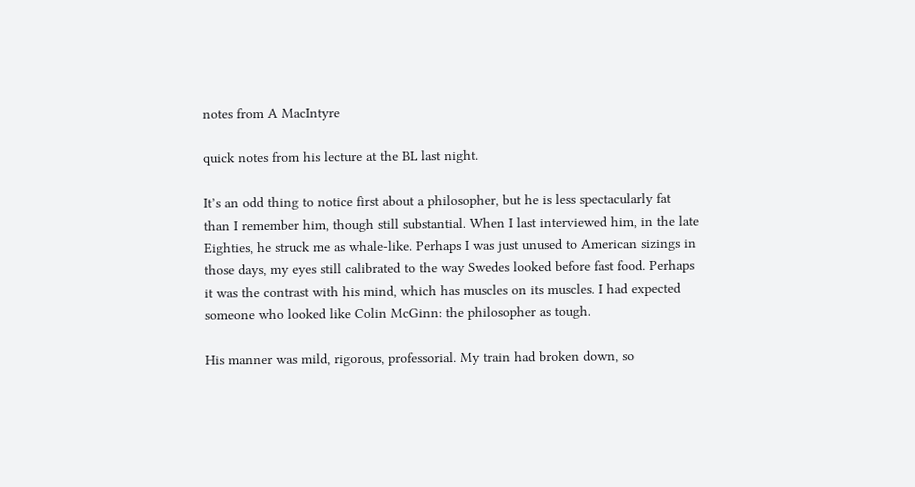notes from A MacIntyre

quick notes from his lecture at the BL last night.

It’s an odd thing to notice first about a philosopher, but he is less spectacularly fat than I remember him, though still substantial. When I last interviewed him, in the late Eighties, he struck me as whale-like. Perhaps I was just unused to American sizings in those days, my eyes still calibrated to the way Swedes looked before fast food. Perhaps it was the contrast with his mind, which has muscles on its muscles. I had expected someone who looked like Colin McGinn: the philosopher as tough.

His manner was mild, rigorous, professorial. My train had broken down, so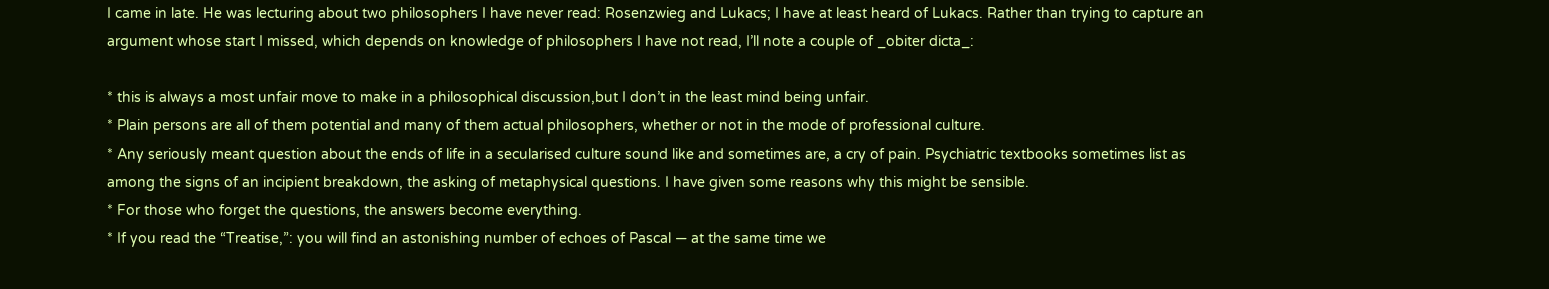I came in late. He was lecturing about two philosophers I have never read: Rosenzwieg and Lukacs; I have at least heard of Lukacs. Rather than trying to capture an argument whose start I missed, which depends on knowledge of philosophers I have not read, I’ll note a couple of _obiter dicta_:

* this is always a most unfair move to make in a philosophical discussion,but I don’t in the least mind being unfair.
* Plain persons are all of them potential and many of them actual philosophers, whether or not in the mode of professional culture.
* Any seriously meant question about the ends of life in a secularised culture sound like and sometimes are, a cry of pain. Psychiatric textbooks sometimes list as among the signs of an incipient breakdown, the asking of metaphysical questions. I have given some reasons why this might be sensible.
* For those who forget the questions, the answers become everything.
* If you read the “Treatise,”: you will find an astonishing number of echoes of Pascal — at the same time we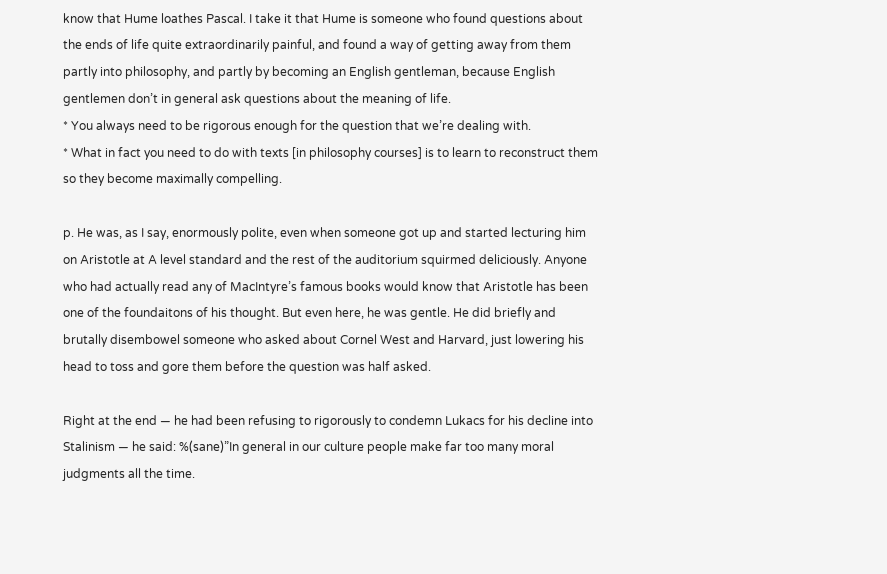know that Hume loathes Pascal. I take it that Hume is someone who found questions about the ends of life quite extraordinarily painful, and found a way of getting away from them partly into philosophy, and partly by becoming an English gentleman, because English gentlemen don’t in general ask questions about the meaning of life.
* You always need to be rigorous enough for the question that we’re dealing with.
* What in fact you need to do with texts [in philosophy courses] is to learn to reconstruct them so they become maximally compelling.

p. He was, as I say, enormously polite, even when someone got up and started lecturing him on Aristotle at A level standard and the rest of the auditorium squirmed deliciously. Anyone who had actually read any of MacIntyre’s famous books would know that Aristotle has been one of the foundaitons of his thought. But even here, he was gentle. He did briefly and brutally disembowel someone who asked about Cornel West and Harvard, just lowering his head to toss and gore them before the question was half asked.

Right at the end — he had been refusing to rigorously to condemn Lukacs for his decline into Stalinism — he said: %(sane)”In general in our culture people make far too many moral judgments all the time.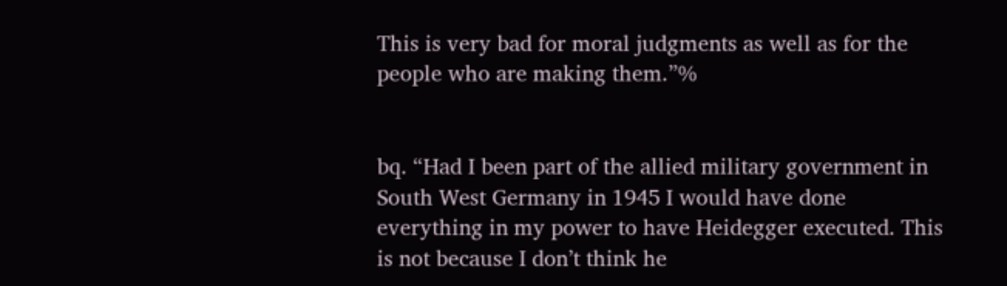This is very bad for moral judgments as well as for the people who are making them.”%


bq. “Had I been part of the allied military government in South West Germany in 1945 I would have done everything in my power to have Heidegger executed. This is not because I don’t think he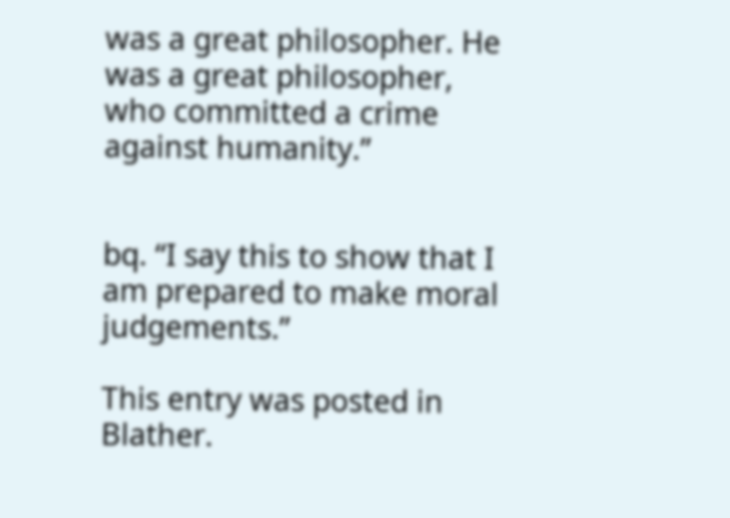was a great philosopher. He was a great philosopher, who committed a crime against humanity.”


bq. “I say this to show that I am prepared to make moral judgements.”

This entry was posted in Blather.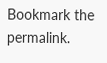Bookmark the permalink.